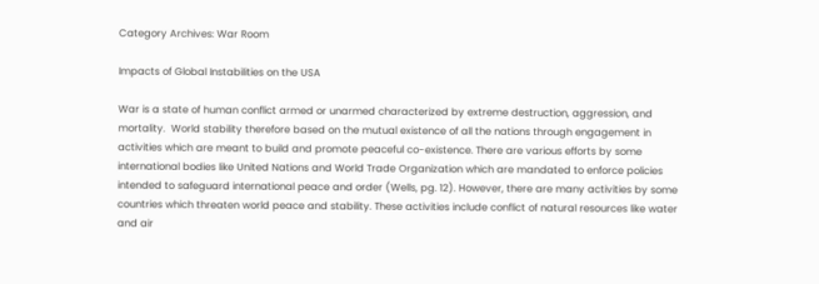Category Archives: War Room

Impacts of Global Instabilities on the USA

War is a state of human conflict armed or unarmed characterized by extreme destruction, aggression, and mortality.  World stability therefore based on the mutual existence of all the nations through engagement in activities which are meant to build and promote peaceful co-existence. There are various efforts by some international bodies like United Nations and World Trade Organization which are mandated to enforce policies intended to safeguard international peace and order (Wells, pg. 12). However, there are many activities by some countries which threaten world peace and stability. These activities include conflict of natural resources like water and air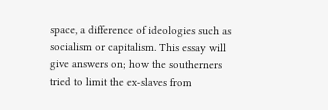space, a difference of ideologies such as socialism or capitalism. This essay will give answers on; how the southerners tried to limit the ex-slaves from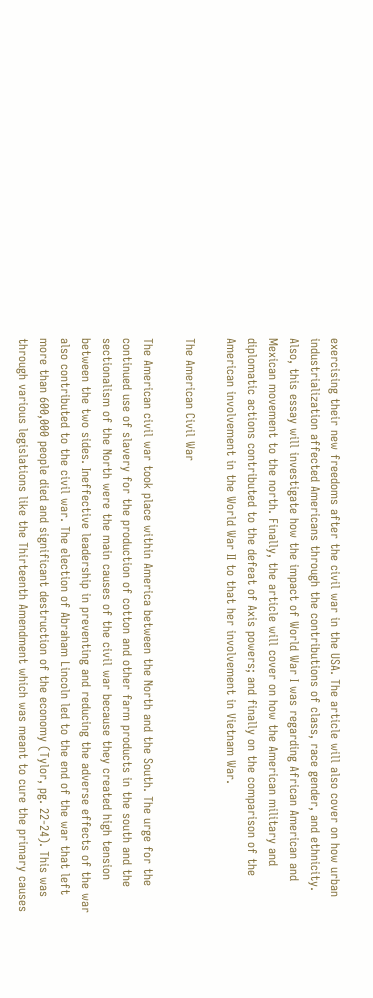exercising their new freedoms after the civil war in the USA. The article will also cover on how urban industrialization affected Americans through the contributions of class, race gender, and ethnicity.  Also, this essay will investigate how the impact of World War I was regarding African American and Mexican movement to the north. Finally, the article will cover on how the American military and diplomatic actions contributed to the defeat of Axis powers; and finally on the comparison of the American involvement in the World War II to that her involvement in Vietnam War.

The American Civil War

The American civil war took place within America between the North and the South. The urge for the continued use of slavery for the production of cotton and other farm products in the south and the sectionalism of the North were the main causes of the civil war because they created high tension between the two sides. Ineffective leadership in preventing and reducing the adverse effects of the war also contributed to the civil war. The election of Abraham Lincoln led to the end of the war that left more than 600,000 people died and significant destruction of the economy (Tylor, pg. 22-24). This was through various legislations like the Thirteenth Amendment which was meant to cure the primary causes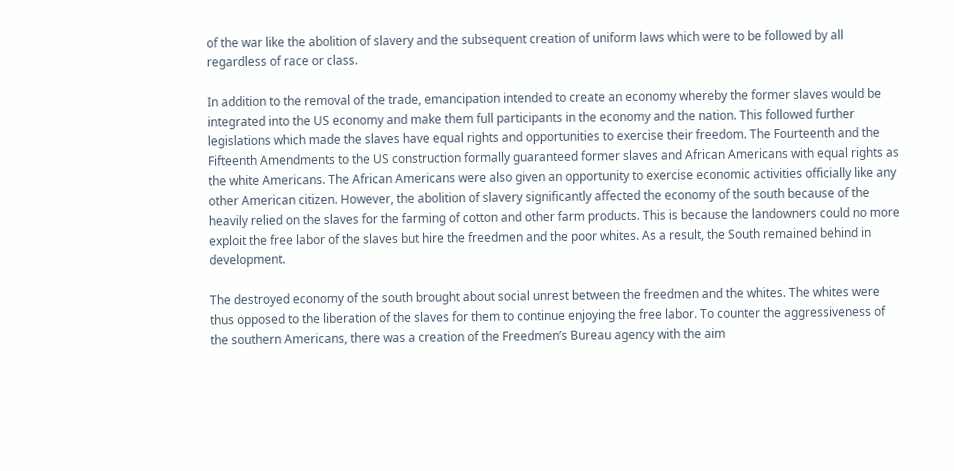of the war like the abolition of slavery and the subsequent creation of uniform laws which were to be followed by all regardless of race or class.

In addition to the removal of the trade, emancipation intended to create an economy whereby the former slaves would be integrated into the US economy and make them full participants in the economy and the nation. This followed further legislations which made the slaves have equal rights and opportunities to exercise their freedom. The Fourteenth and the Fifteenth Amendments to the US construction formally guaranteed former slaves and African Americans with equal rights as the white Americans. The African Americans were also given an opportunity to exercise economic activities officially like any other American citizen. However, the abolition of slavery significantly affected the economy of the south because of the heavily relied on the slaves for the farming of cotton and other farm products. This is because the landowners could no more exploit the free labor of the slaves but hire the freedmen and the poor whites. As a result, the South remained behind in development.

The destroyed economy of the south brought about social unrest between the freedmen and the whites. The whites were thus opposed to the liberation of the slaves for them to continue enjoying the free labor. To counter the aggressiveness of the southern Americans, there was a creation of the Freedmen’s Bureau agency with the aim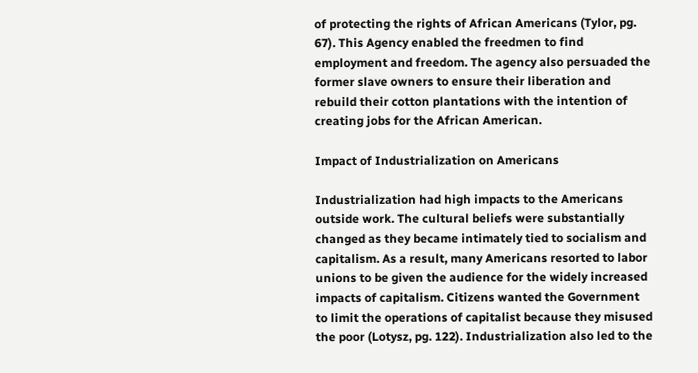of protecting the rights of African Americans (Tylor, pg. 67). This Agency enabled the freedmen to find employment and freedom. The agency also persuaded the former slave owners to ensure their liberation and rebuild their cotton plantations with the intention of creating jobs for the African American.

Impact of Industrialization on Americans

Industrialization had high impacts to the Americans outside work. The cultural beliefs were substantially changed as they became intimately tied to socialism and capitalism. As a result, many Americans resorted to labor unions to be given the audience for the widely increased impacts of capitalism. Citizens wanted the Government to limit the operations of capitalist because they misused the poor (Lotysz, pg. 122). Industrialization also led to the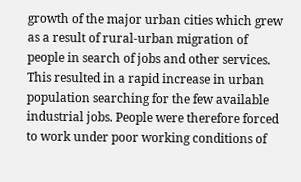growth of the major urban cities which grew as a result of rural-urban migration of people in search of jobs and other services. This resulted in a rapid increase in urban population searching for the few available industrial jobs. People were therefore forced to work under poor working conditions of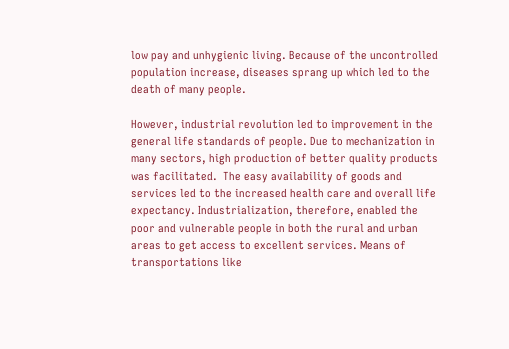low pay and unhygienic living. Because of the uncontrolled population increase, diseases sprang up which led to the death of many people.

However, industrial revolution led to improvement in the general life standards of people. Due to mechanization in many sectors, high production of better quality products was facilitated.  The easy availability of goods and services led to the increased health care and overall life expectancy. Industrialization, therefore, enabled the poor and vulnerable people in both the rural and urban areas to get access to excellent services. Means of transportations like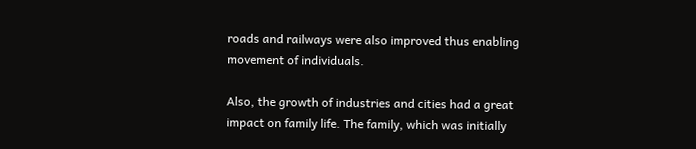roads and railways were also improved thus enabling movement of individuals.

Also, the growth of industries and cities had a great impact on family life. The family, which was initially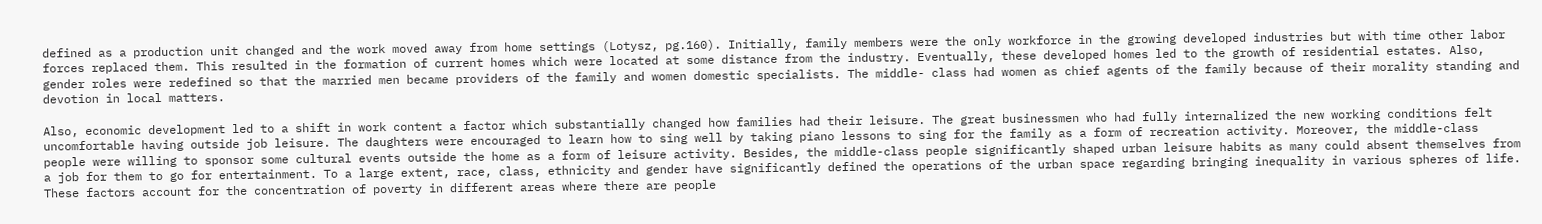defined as a production unit changed and the work moved away from home settings (Lotysz, pg.160). Initially, family members were the only workforce in the growing developed industries but with time other labor forces replaced them. This resulted in the formation of current homes which were located at some distance from the industry. Eventually, these developed homes led to the growth of residential estates. Also, gender roles were redefined so that the married men became providers of the family and women domestic specialists. The middle- class had women as chief agents of the family because of their morality standing and devotion in local matters.

Also, economic development led to a shift in work content a factor which substantially changed how families had their leisure. The great businessmen who had fully internalized the new working conditions felt uncomfortable having outside job leisure. The daughters were encouraged to learn how to sing well by taking piano lessons to sing for the family as a form of recreation activity. Moreover, the middle-class people were willing to sponsor some cultural events outside the home as a form of leisure activity. Besides, the middle-class people significantly shaped urban leisure habits as many could absent themselves from a job for them to go for entertainment. To a large extent, race, class, ethnicity and gender have significantly defined the operations of the urban space regarding bringing inequality in various spheres of life. These factors account for the concentration of poverty in different areas where there are people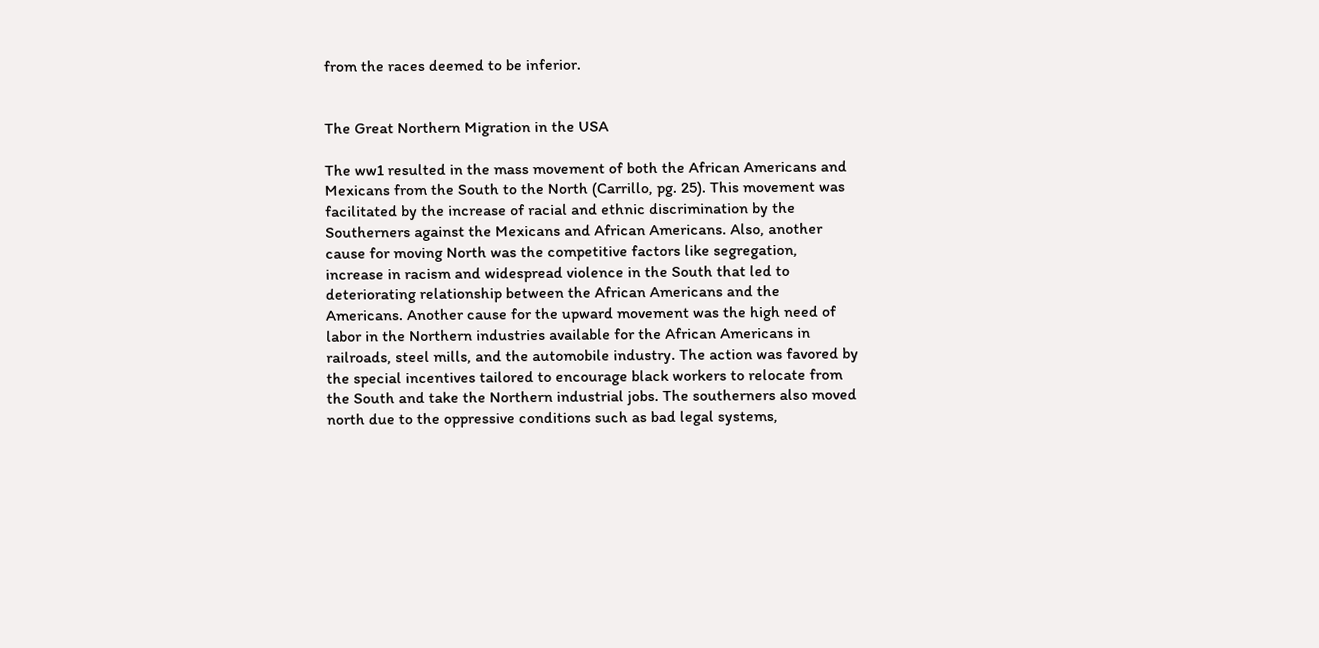from the races deemed to be inferior.


The Great Northern Migration in the USA

The ww1 resulted in the mass movement of both the African Americans and Mexicans from the South to the North (Carrillo, pg. 25). This movement was facilitated by the increase of racial and ethnic discrimination by the Southerners against the Mexicans and African Americans. Also, another cause for moving North was the competitive factors like segregation, increase in racism and widespread violence in the South that led to deteriorating relationship between the African Americans and the Americans. Another cause for the upward movement was the high need of labor in the Northern industries available for the African Americans in railroads, steel mills, and the automobile industry. The action was favored by the special incentives tailored to encourage black workers to relocate from the South and take the Northern industrial jobs. The southerners also moved north due to the oppressive conditions such as bad legal systems,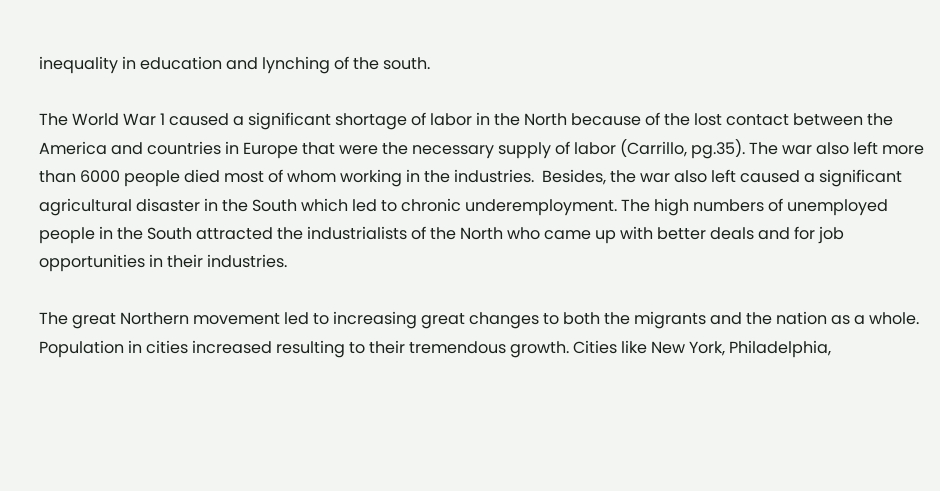inequality in education and lynching of the south.

The World War 1 caused a significant shortage of labor in the North because of the lost contact between the America and countries in Europe that were the necessary supply of labor (Carrillo, pg.35). The war also left more than 6000 people died most of whom working in the industries.  Besides, the war also left caused a significant agricultural disaster in the South which led to chronic underemployment. The high numbers of unemployed people in the South attracted the industrialists of the North who came up with better deals and for job opportunities in their industries.

The great Northern movement led to increasing great changes to both the migrants and the nation as a whole. Population in cities increased resulting to their tremendous growth. Cities like New York, Philadelphia,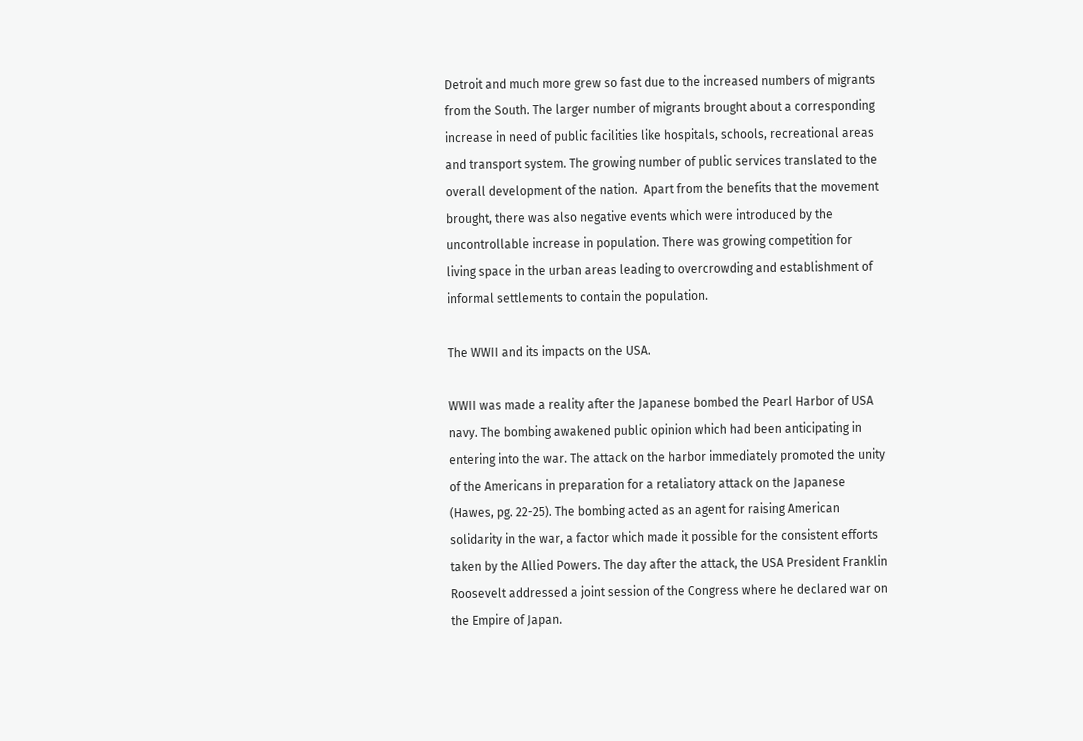Detroit and much more grew so fast due to the increased numbers of migrants from the South. The larger number of migrants brought about a corresponding increase in need of public facilities like hospitals, schools, recreational areas and transport system. The growing number of public services translated to the overall development of the nation.  Apart from the benefits that the movement brought, there was also negative events which were introduced by the uncontrollable increase in population. There was growing competition for living space in the urban areas leading to overcrowding and establishment of informal settlements to contain the population.

The WWII and its impacts on the USA.

WWII was made a reality after the Japanese bombed the Pearl Harbor of USA navy. The bombing awakened public opinion which had been anticipating in entering into the war. The attack on the harbor immediately promoted the unity of the Americans in preparation for a retaliatory attack on the Japanese (Hawes, pg. 22-25). The bombing acted as an agent for raising American solidarity in the war, a factor which made it possible for the consistent efforts taken by the Allied Powers. The day after the attack, the USA President Franklin Roosevelt addressed a joint session of the Congress where he declared war on the Empire of Japan.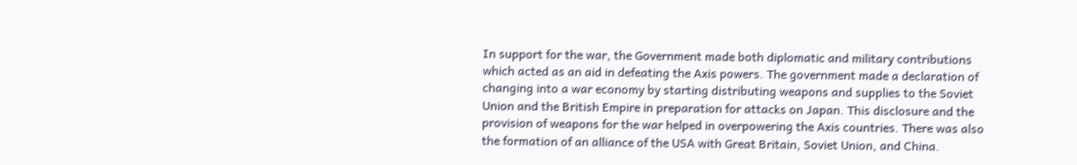In support for the war, the Government made both diplomatic and military contributions which acted as an aid in defeating the Axis powers. The government made a declaration of changing into a war economy by starting distributing weapons and supplies to the Soviet Union and the British Empire in preparation for attacks on Japan. This disclosure and the provision of weapons for the war helped in overpowering the Axis countries. There was also the formation of an alliance of the USA with Great Britain, Soviet Union, and China.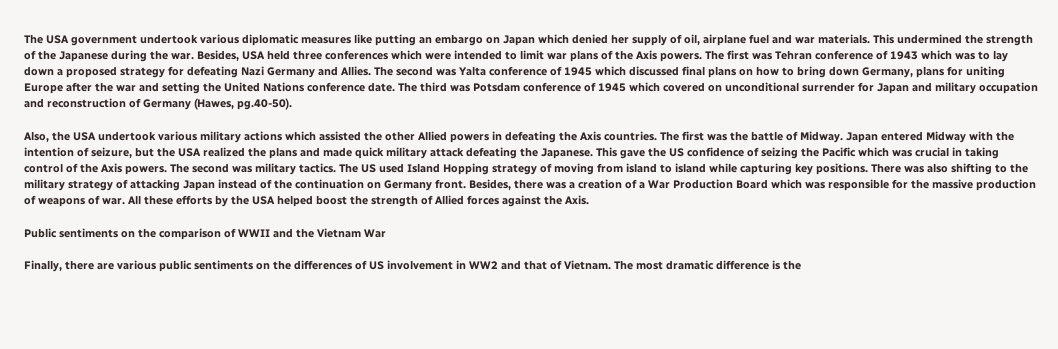The USA government undertook various diplomatic measures like putting an embargo on Japan which denied her supply of oil, airplane fuel and war materials. This undermined the strength of the Japanese during the war. Besides, USA held three conferences which were intended to limit war plans of the Axis powers. The first was Tehran conference of 1943 which was to lay down a proposed strategy for defeating Nazi Germany and Allies. The second was Yalta conference of 1945 which discussed final plans on how to bring down Germany, plans for uniting Europe after the war and setting the United Nations conference date. The third was Potsdam conference of 1945 which covered on unconditional surrender for Japan and military occupation and reconstruction of Germany (Hawes, pg.40-50).

Also, the USA undertook various military actions which assisted the other Allied powers in defeating the Axis countries. The first was the battle of Midway. Japan entered Midway with the intention of seizure, but the USA realized the plans and made quick military attack defeating the Japanese. This gave the US confidence of seizing the Pacific which was crucial in taking control of the Axis powers. The second was military tactics. The US used Island Hopping strategy of moving from island to island while capturing key positions. There was also shifting to the military strategy of attacking Japan instead of the continuation on Germany front. Besides, there was a creation of a War Production Board which was responsible for the massive production of weapons of war. All these efforts by the USA helped boost the strength of Allied forces against the Axis.

Public sentiments on the comparison of WWII and the Vietnam War

Finally, there are various public sentiments on the differences of US involvement in WW2 and that of Vietnam. The most dramatic difference is the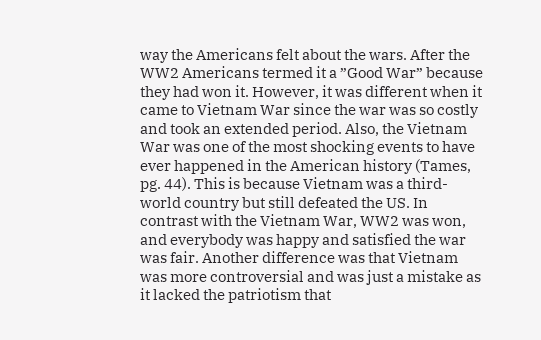way the Americans felt about the wars. After the WW2 Americans termed it a ”Good War” because they had won it. However, it was different when it came to Vietnam War since the war was so costly and took an extended period. Also, the Vietnam War was one of the most shocking events to have ever happened in the American history (Tames, pg. 44). This is because Vietnam was a third-world country but still defeated the US. In contrast with the Vietnam War, WW2 was won, and everybody was happy and satisfied the war was fair. Another difference was that Vietnam was more controversial and was just a mistake as it lacked the patriotism that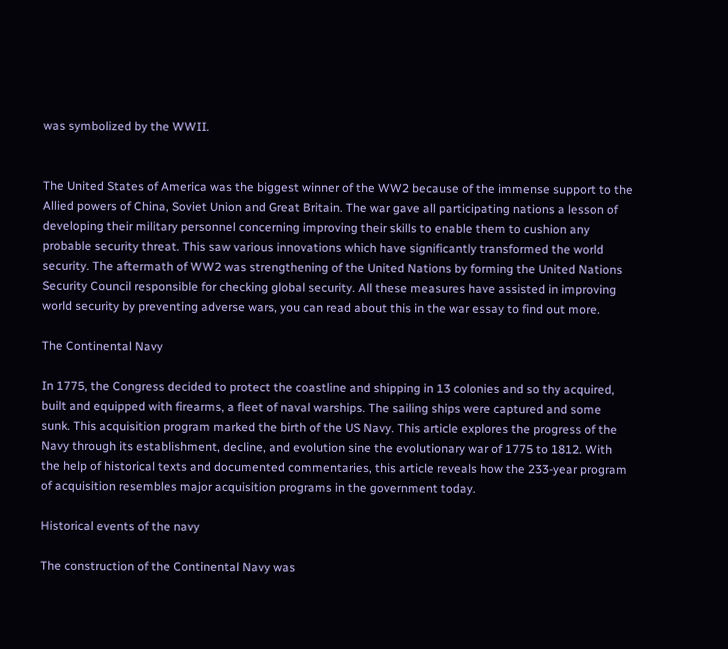was symbolized by the WWII.


The United States of America was the biggest winner of the WW2 because of the immense support to the Allied powers of China, Soviet Union and Great Britain. The war gave all participating nations a lesson of developing their military personnel concerning improving their skills to enable them to cushion any probable security threat. This saw various innovations which have significantly transformed the world security. The aftermath of WW2 was strengthening of the United Nations by forming the United Nations Security Council responsible for checking global security. All these measures have assisted in improving world security by preventing adverse wars, you can read about this in the war essay to find out more.

The Continental Navy

In 1775, the Congress decided to protect the coastline and shipping in 13 colonies and so thy acquired, built and equipped with firearms, a fleet of naval warships. The sailing ships were captured and some sunk. This acquisition program marked the birth of the US Navy. This article explores the progress of the Navy through its establishment, decline, and evolution sine the evolutionary war of 1775 to 1812. With the help of historical texts and documented commentaries, this article reveals how the 233-year program of acquisition resembles major acquisition programs in the government today.

Historical events of the navy

The construction of the Continental Navy was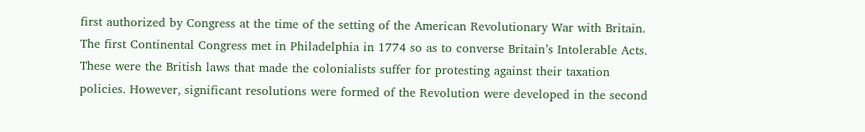first authorized by Congress at the time of the setting of the American Revolutionary War with Britain. The first Continental Congress met in Philadelphia in 1774 so as to converse Britain’s Intolerable Acts. These were the British laws that made the colonialists suffer for protesting against their taxation policies. However, significant resolutions were formed of the Revolution were developed in the second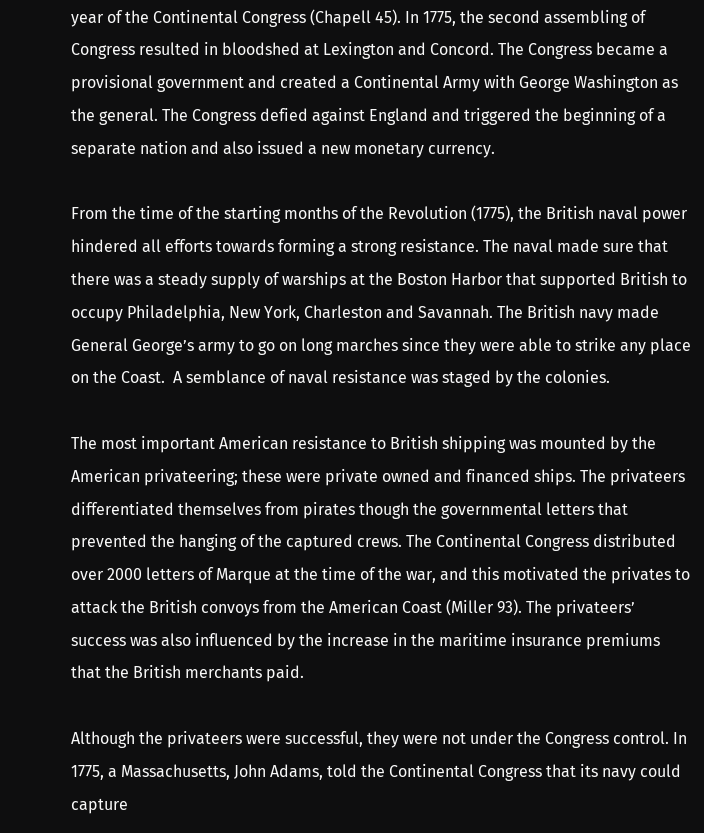year of the Continental Congress (Chapell 45). In 1775, the second assembling of Congress resulted in bloodshed at Lexington and Concord. The Congress became a provisional government and created a Continental Army with George Washington as the general. The Congress defied against England and triggered the beginning of a separate nation and also issued a new monetary currency.

From the time of the starting months of the Revolution (1775), the British naval power hindered all efforts towards forming a strong resistance. The naval made sure that there was a steady supply of warships at the Boston Harbor that supported British to occupy Philadelphia, New York, Charleston and Savannah. The British navy made General George’s army to go on long marches since they were able to strike any place on the Coast.  A semblance of naval resistance was staged by the colonies.

The most important American resistance to British shipping was mounted by the American privateering; these were private owned and financed ships. The privateers differentiated themselves from pirates though the governmental letters that prevented the hanging of the captured crews. The Continental Congress distributed over 2000 letters of Marque at the time of the war, and this motivated the privates to attack the British convoys from the American Coast (Miller 93). The privateers’ success was also influenced by the increase in the maritime insurance premiums that the British merchants paid.

Although the privateers were successful, they were not under the Congress control. In 1775, a Massachusetts, John Adams, told the Continental Congress that its navy could capture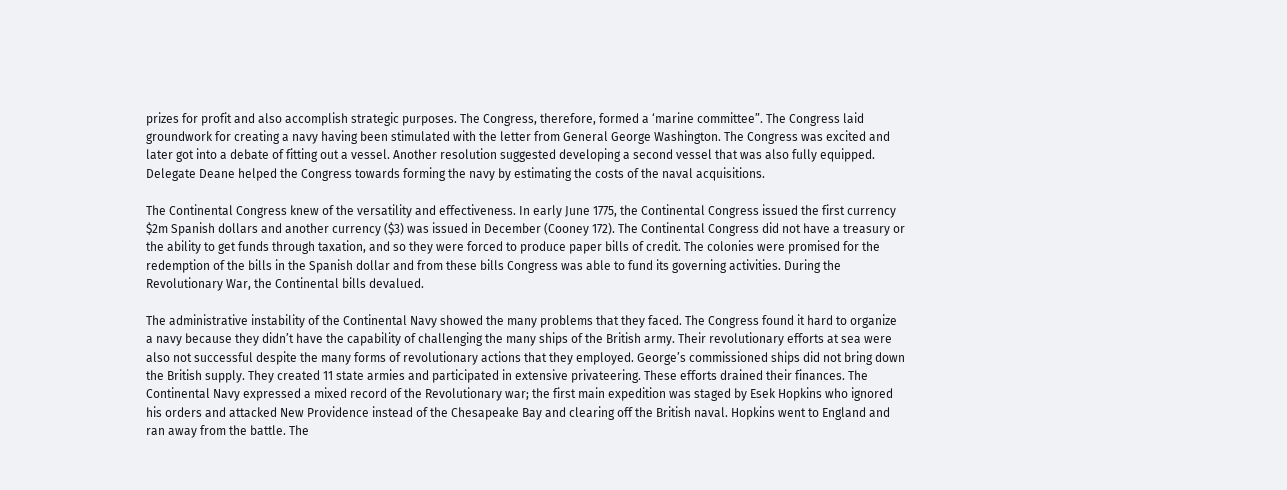prizes for profit and also accomplish strategic purposes. The Congress, therefore, formed a ‘marine committee”. The Congress laid groundwork for creating a navy having been stimulated with the letter from General George Washington. The Congress was excited and later got into a debate of fitting out a vessel. Another resolution suggested developing a second vessel that was also fully equipped. Delegate Deane helped the Congress towards forming the navy by estimating the costs of the naval acquisitions.

The Continental Congress knew of the versatility and effectiveness. In early June 1775, the Continental Congress issued the first currency $2m Spanish dollars and another currency ($3) was issued in December (Cooney 172). The Continental Congress did not have a treasury or the ability to get funds through taxation, and so they were forced to produce paper bills of credit. The colonies were promised for the redemption of the bills in the Spanish dollar and from these bills Congress was able to fund its governing activities. During the Revolutionary War, the Continental bills devalued.

The administrative instability of the Continental Navy showed the many problems that they faced. The Congress found it hard to organize a navy because they didn’t have the capability of challenging the many ships of the British army. Their revolutionary efforts at sea were also not successful despite the many forms of revolutionary actions that they employed. George’s commissioned ships did not bring down the British supply. They created 11 state armies and participated in extensive privateering. These efforts drained their finances. The Continental Navy expressed a mixed record of the Revolutionary war; the first main expedition was staged by Esek Hopkins who ignored his orders and attacked New Providence instead of the Chesapeake Bay and clearing off the British naval. Hopkins went to England and ran away from the battle. The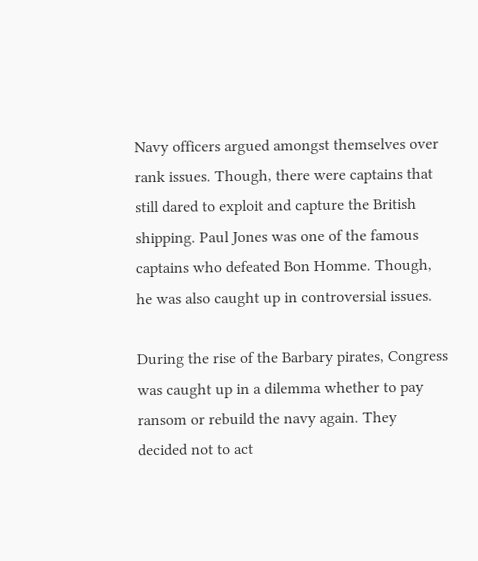Navy officers argued amongst themselves over rank issues. Though, there were captains that still dared to exploit and capture the British shipping. Paul Jones was one of the famous captains who defeated Bon Homme. Though, he was also caught up in controversial issues.

During the rise of the Barbary pirates, Congress was caught up in a dilemma whether to pay ransom or rebuild the navy again. They decided not to act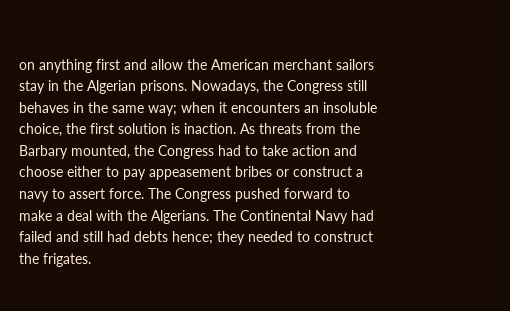on anything first and allow the American merchant sailors stay in the Algerian prisons. Nowadays, the Congress still behaves in the same way; when it encounters an insoluble choice, the first solution is inaction. As threats from the Barbary mounted, the Congress had to take action and choose either to pay appeasement bribes or construct a navy to assert force. The Congress pushed forward to make a deal with the Algerians. The Continental Navy had failed and still had debts hence; they needed to construct the frigates.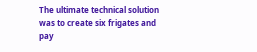The ultimate technical solution was to create six frigates and pay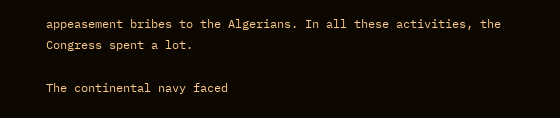appeasement bribes to the Algerians. In all these activities, the Congress spent a lot.

The continental navy faced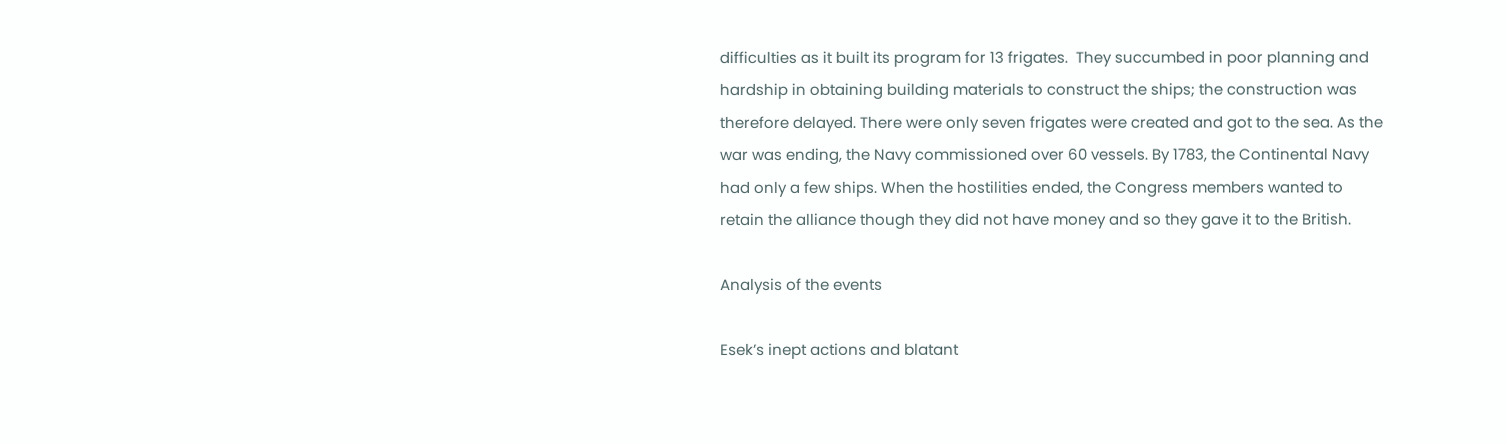difficulties as it built its program for 13 frigates.  They succumbed in poor planning and hardship in obtaining building materials to construct the ships; the construction was therefore delayed. There were only seven frigates were created and got to the sea. As the war was ending, the Navy commissioned over 60 vessels. By 1783, the Continental Navy had only a few ships. When the hostilities ended, the Congress members wanted to retain the alliance though they did not have money and so they gave it to the British.

Analysis of the events

Esek’s inept actions and blatant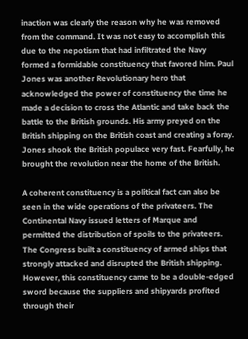inaction was clearly the reason why he was removed from the command. It was not easy to accomplish this due to the nepotism that had infiltrated the Navy formed a formidable constituency that favored him. Paul Jones was another Revolutionary hero that acknowledged the power of constituency the time he made a decision to cross the Atlantic and take back the battle to the British grounds. His army preyed on the British shipping on the British coast and creating a foray. Jones shook the British populace very fast. Fearfully, he brought the revolution near the home of the British.

A coherent constituency is a political fact can also be seen in the wide operations of the privateers. The Continental Navy issued letters of Marque and permitted the distribution of spoils to the privateers. The Congress built a constituency of armed ships that strongly attacked and disrupted the British shipping. However, this constituency came to be a double-edged sword because the suppliers and shipyards profited through their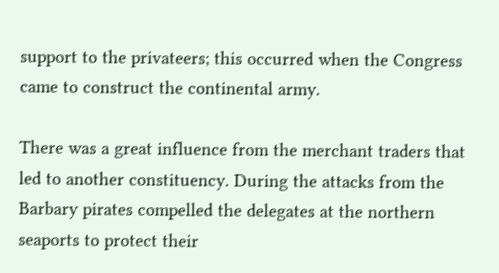support to the privateers; this occurred when the Congress came to construct the continental army.

There was a great influence from the merchant traders that led to another constituency. During the attacks from the Barbary pirates compelled the delegates at the northern seaports to protect their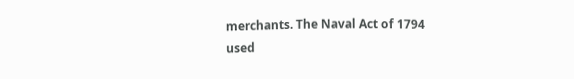merchants. The Naval Act of 1794 used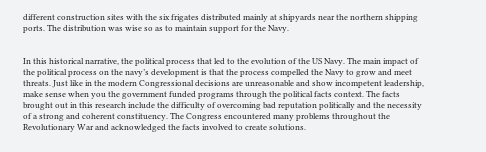different construction sites with the six frigates distributed mainly at shipyards near the northern shipping ports. The distribution was wise so as to maintain support for the Navy.


In this historical narrative, the political process that led to the evolution of the US Navy. The main impact of the political process on the navy’s development is that the process compelled the Navy to grow and meet threats. Just like in the modern Congressional decisions are unreasonable and show incompetent leadership, make sense when you the government funded programs through the political facts context. The facts brought out in this research include the difficulty of overcoming bad reputation politically and the necessity of a strong and coherent constituency. The Congress encountered many problems throughout the Revolutionary War and acknowledged the facts involved to create solutions.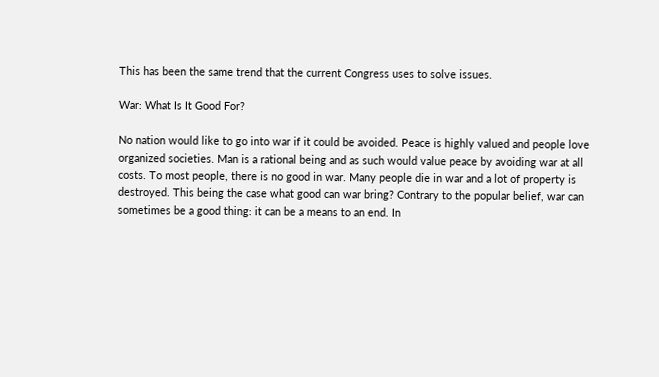This has been the same trend that the current Congress uses to solve issues.

War: What Is It Good For?

No nation would like to go into war if it could be avoided. Peace is highly valued and people love organized societies. Man is a rational being and as such would value peace by avoiding war at all costs. To most people, there is no good in war. Many people die in war and a lot of property is destroyed. This being the case what good can war bring? Contrary to the popular belief, war can sometimes be a good thing: it can be a means to an end. In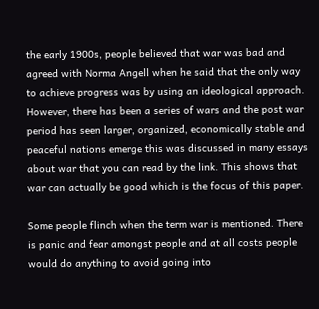the early 1900s, people believed that war was bad and agreed with Norma Angell when he said that the only way to achieve progress was by using an ideological approach. However, there has been a series of wars and the post war period has seen larger, organized, economically stable and peaceful nations emerge this was discussed in many essays about war that you can read by the link. This shows that war can actually be good which is the focus of this paper.

Some people flinch when the term war is mentioned. There is panic and fear amongst people and at all costs people would do anything to avoid going into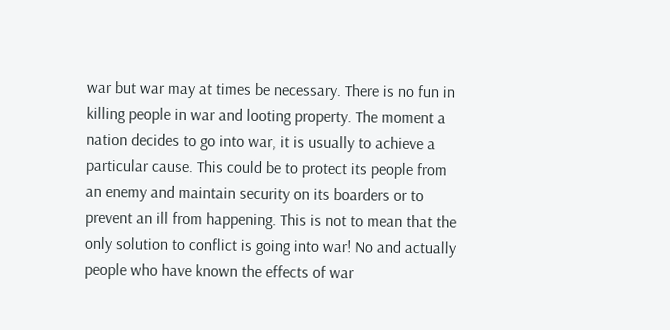war but war may at times be necessary. There is no fun in killing people in war and looting property. The moment a nation decides to go into war, it is usually to achieve a particular cause. This could be to protect its people from an enemy and maintain security on its boarders or to prevent an ill from happening. This is not to mean that the only solution to conflict is going into war! No and actually people who have known the effects of war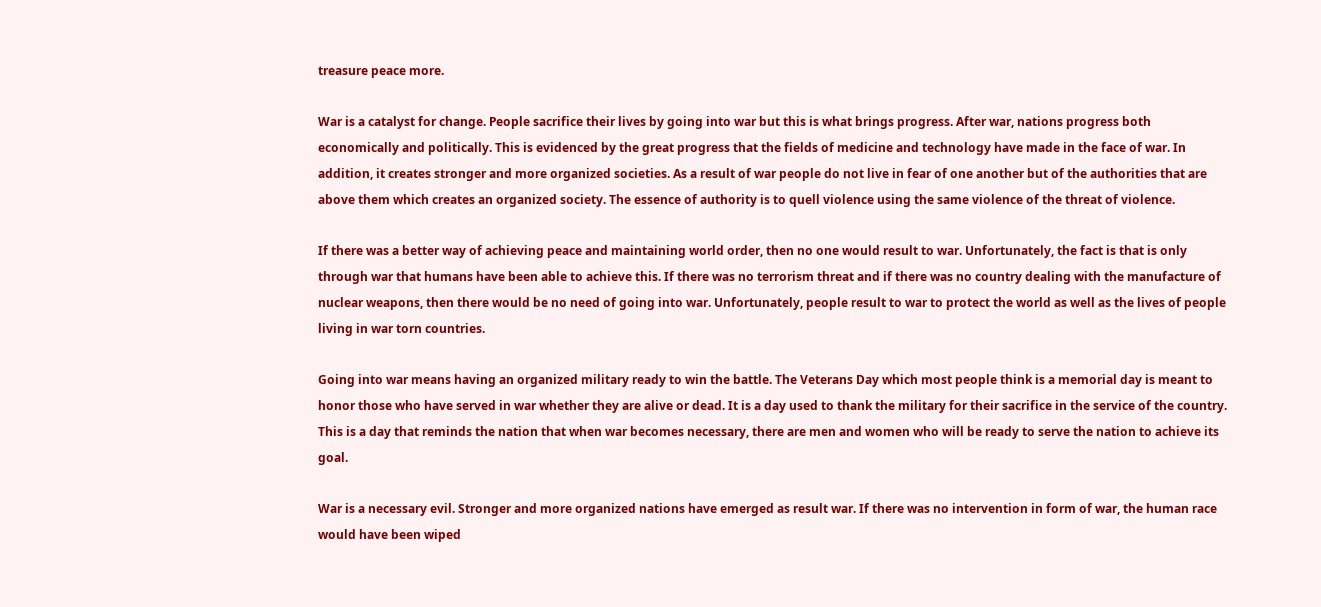treasure peace more.

War is a catalyst for change. People sacrifice their lives by going into war but this is what brings progress. After war, nations progress both economically and politically. This is evidenced by the great progress that the fields of medicine and technology have made in the face of war. In addition, it creates stronger and more organized societies. As a result of war people do not live in fear of one another but of the authorities that are above them which creates an organized society. The essence of authority is to quell violence using the same violence of the threat of violence.

If there was a better way of achieving peace and maintaining world order, then no one would result to war. Unfortunately, the fact is that is only through war that humans have been able to achieve this. If there was no terrorism threat and if there was no country dealing with the manufacture of nuclear weapons, then there would be no need of going into war. Unfortunately, people result to war to protect the world as well as the lives of people living in war torn countries.

Going into war means having an organized military ready to win the battle. The Veterans Day which most people think is a memorial day is meant to honor those who have served in war whether they are alive or dead. It is a day used to thank the military for their sacrifice in the service of the country. This is a day that reminds the nation that when war becomes necessary, there are men and women who will be ready to serve the nation to achieve its goal.

War is a necessary evil. Stronger and more organized nations have emerged as result war. If there was no intervention in form of war, the human race would have been wiped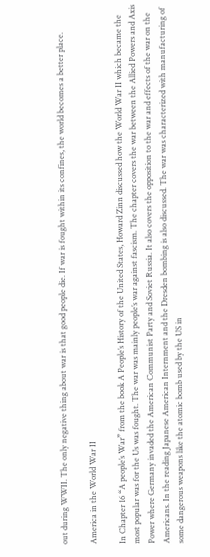out during WWII. The only negative thing about war is that good people die. If war is fought within its confines, the world becomes a better place.

America in the World War II

In Chapter 16 “A people’s War” from the book A People’s History of the United States, Howard Zinn discussed how the World War II which became the most popular was for the Us was fought. The war was mainly people’s war against fascism. The chapter covers the war between the Allied Powers and Axis Power where Germany invaded the American Communist Party and Soviet Russia. It also covers the opposition to the war and effects of the war on the Americans. In the reading Japanese American Internment and the Dresden bombing is also discussed. The war was characterized with manufacturing of some dangerous weapons like the atomic bomb used by the US in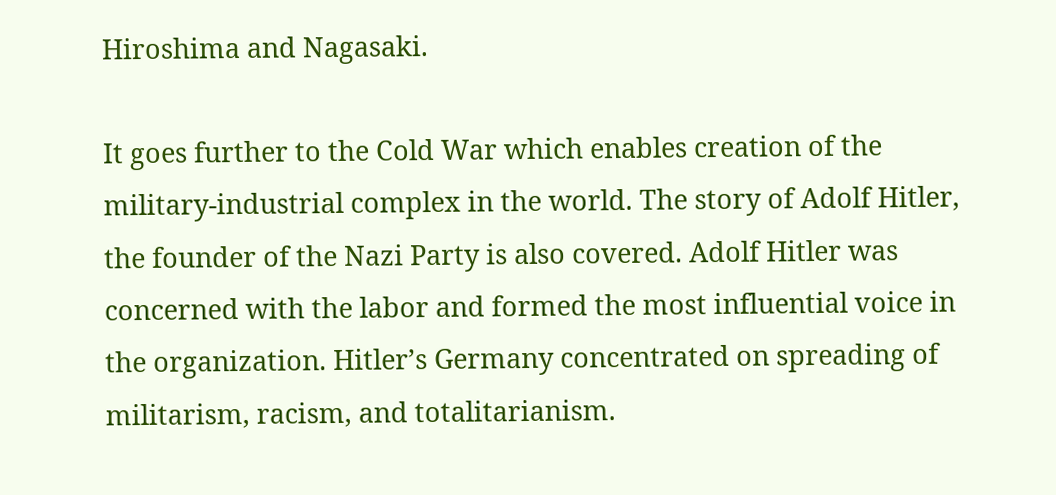Hiroshima and Nagasaki.

It goes further to the Cold War which enables creation of the military-industrial complex in the world. The story of Adolf Hitler, the founder of the Nazi Party is also covered. Adolf Hitler was concerned with the labor and formed the most influential voice in the organization. Hitler’s Germany concentrated on spreading of militarism, racism, and totalitarianism.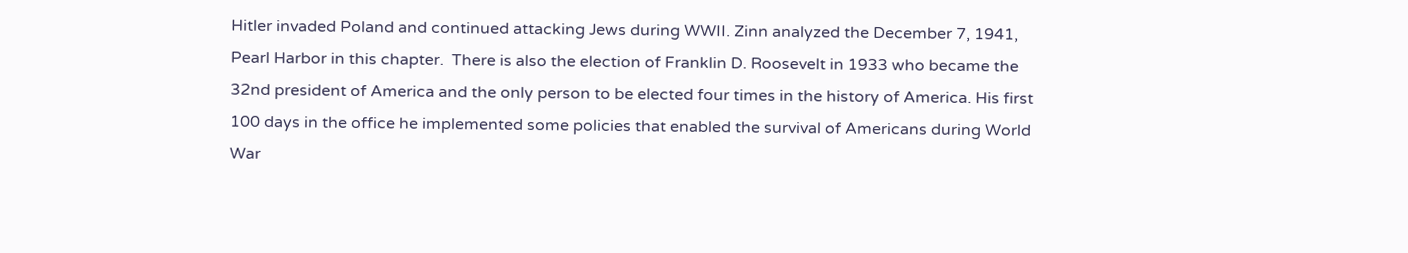Hitler invaded Poland and continued attacking Jews during WWII. Zinn analyzed the December 7, 1941, Pearl Harbor in this chapter.  There is also the election of Franklin D. Roosevelt in 1933 who became the 32nd president of America and the only person to be elected four times in the history of America. His first 100 days in the office he implemented some policies that enabled the survival of Americans during World War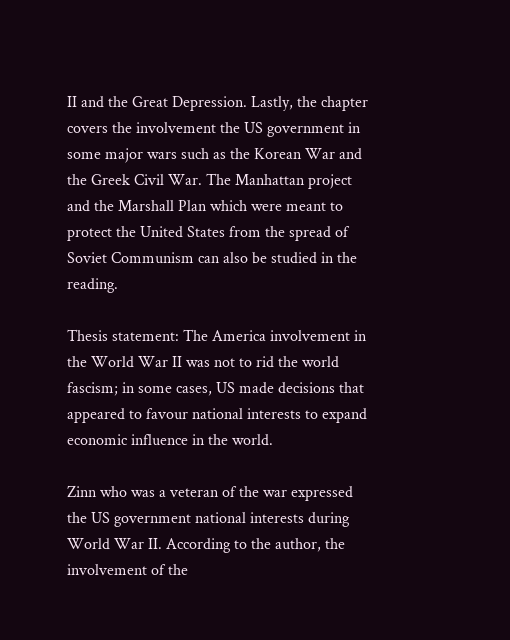II and the Great Depression. Lastly, the chapter covers the involvement the US government in some major wars such as the Korean War and the Greek Civil War. The Manhattan project and the Marshall Plan which were meant to protect the United States from the spread of Soviet Communism can also be studied in the reading.

Thesis statement: The America involvement in the World War II was not to rid the world fascism; in some cases, US made decisions that appeared to favour national interests to expand economic influence in the world.

Zinn who was a veteran of the war expressed the US government national interests during World War II. According to the author, the involvement of the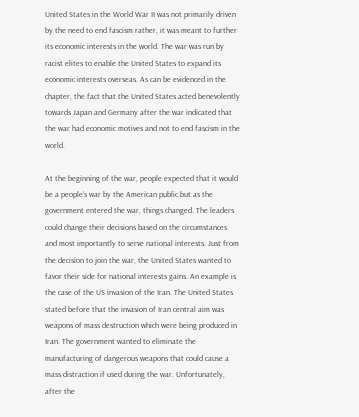United States in the World War II was not primarily driven by the need to end fascism rather, it was meant to further its economic interests in the world. The war was run by racist elites to enable the United States to expand its economic interests overseas. As can be evidenced in the chapter, the fact that the United States acted benevolently towards Japan and Germany after the war indicated that the war had economic motives and not to end fascism in the world.

At the beginning of the war, people expected that it would be a people’s war by the American public but as the government entered the war, things changed. The leaders could change their decisions based on the circumstances and most importantly to serve national interests. Just from the decision to join the war, the United States wanted to favor their side for national interests gains. An example is the case of the US invasion of the Iran. The United States stated before that the invasion of Iran central aim was weapons of mass destruction which were being produced in Iran. The government wanted to eliminate the manufacturing of dangerous weapons that could cause a mass distraction if used during the war. Unfortunately, after the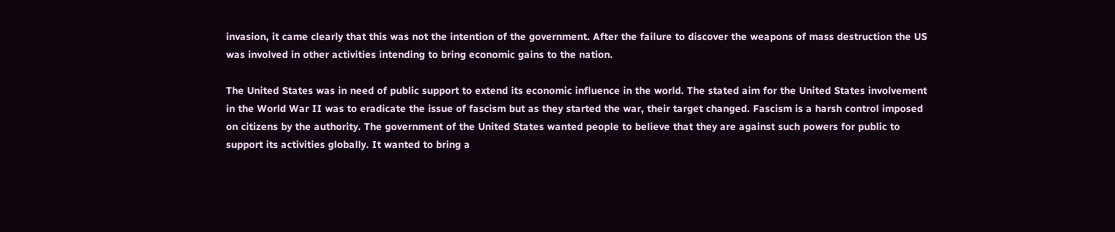invasion, it came clearly that this was not the intention of the government. After the failure to discover the weapons of mass destruction the US was involved in other activities intending to bring economic gains to the nation.

The United States was in need of public support to extend its economic influence in the world. The stated aim for the United States involvement in the World War II was to eradicate the issue of fascism but as they started the war, their target changed. Fascism is a harsh control imposed on citizens by the authority. The government of the United States wanted people to believe that they are against such powers for public to support its activities globally. It wanted to bring a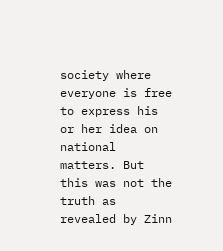society where everyone is free to express his or her idea on national matters. But this was not the truth as revealed by Zinn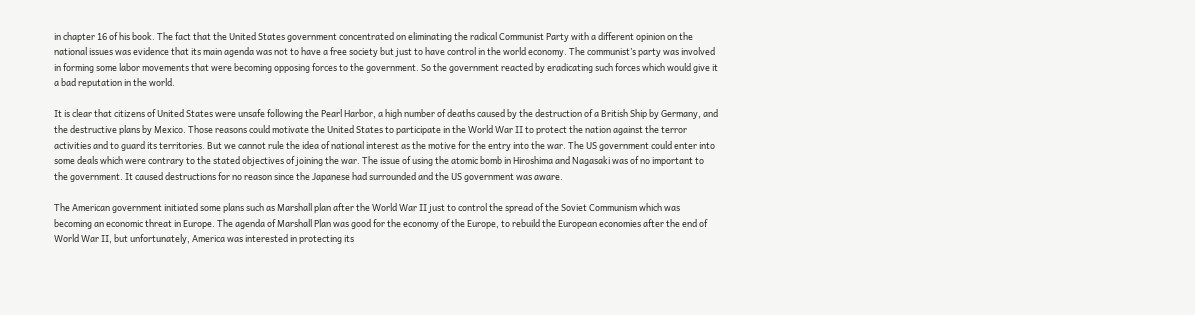in chapter 16 of his book. The fact that the United States government concentrated on eliminating the radical Communist Party with a different opinion on the national issues was evidence that its main agenda was not to have a free society but just to have control in the world economy. The communist’s party was involved in forming some labor movements that were becoming opposing forces to the government. So the government reacted by eradicating such forces which would give it a bad reputation in the world.

It is clear that citizens of United States were unsafe following the Pearl Harbor, a high number of deaths caused by the destruction of a British Ship by Germany, and the destructive plans by Mexico. Those reasons could motivate the United States to participate in the World War II to protect the nation against the terror activities and to guard its territories. But we cannot rule the idea of national interest as the motive for the entry into the war. The US government could enter into some deals which were contrary to the stated objectives of joining the war. The issue of using the atomic bomb in Hiroshima and Nagasaki was of no important to the government. It caused destructions for no reason since the Japanese had surrounded and the US government was aware.

The American government initiated some plans such as Marshall plan after the World War II just to control the spread of the Soviet Communism which was becoming an economic threat in Europe. The agenda of Marshall Plan was good for the economy of the Europe, to rebuild the European economies after the end of World War II, but unfortunately, America was interested in protecting its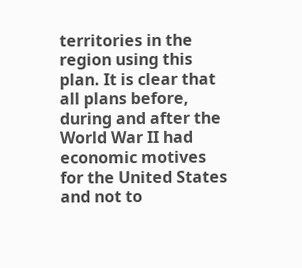territories in the region using this plan. It is clear that all plans before, during and after the World War II had economic motives for the United States and not to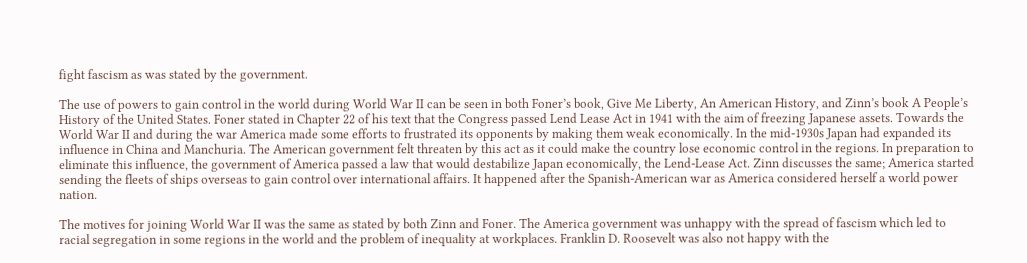fight fascism as was stated by the government.

The use of powers to gain control in the world during World War II can be seen in both Foner’s book, Give Me Liberty, An American History, and Zinn’s book A People’s History of the United States. Foner stated in Chapter 22 of his text that the Congress passed Lend Lease Act in 1941 with the aim of freezing Japanese assets. Towards the World War II and during the war America made some efforts to frustrated its opponents by making them weak economically. In the mid-1930s Japan had expanded its influence in China and Manchuria. The American government felt threaten by this act as it could make the country lose economic control in the regions. In preparation to eliminate this influence, the government of America passed a law that would destabilize Japan economically, the Lend-Lease Act. Zinn discusses the same; America started sending the fleets of ships overseas to gain control over international affairs. It happened after the Spanish-American war as America considered herself a world power nation.

The motives for joining World War II was the same as stated by both Zinn and Foner. The America government was unhappy with the spread of fascism which led to racial segregation in some regions in the world and the problem of inequality at workplaces. Franklin D. Roosevelt was also not happy with the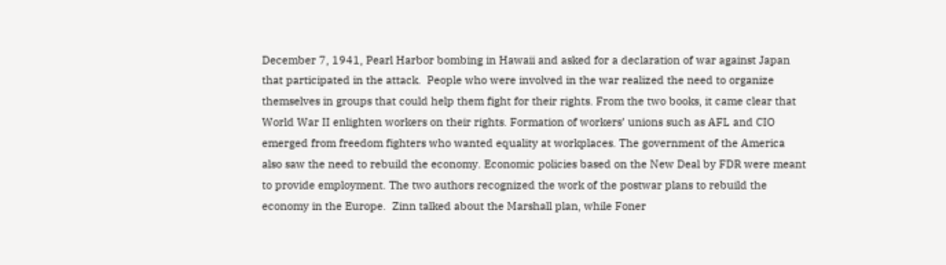December 7, 1941, Pearl Harbor bombing in Hawaii and asked for a declaration of war against Japan that participated in the attack.  People who were involved in the war realized the need to organize themselves in groups that could help them fight for their rights. From the two books, it came clear that World War II enlighten workers on their rights. Formation of workers’ unions such as AFL and CIO emerged from freedom fighters who wanted equality at workplaces. The government of the America also saw the need to rebuild the economy. Economic policies based on the New Deal by FDR were meant to provide employment. The two authors recognized the work of the postwar plans to rebuild the economy in the Europe.  Zinn talked about the Marshall plan, while Foner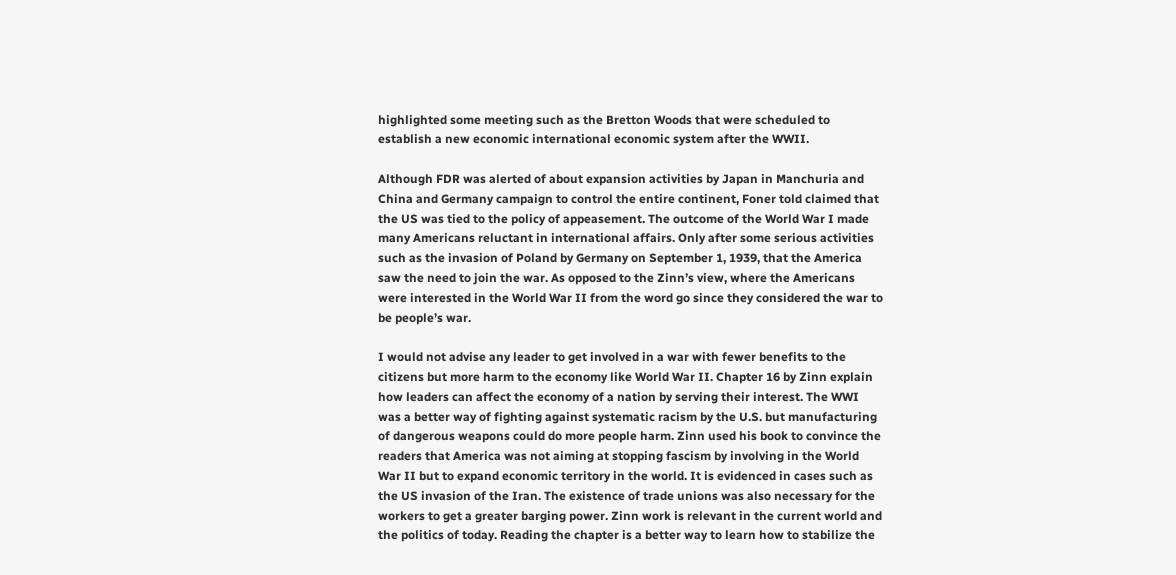highlighted some meeting such as the Bretton Woods that were scheduled to establish a new economic international economic system after the WWII.

Although FDR was alerted of about expansion activities by Japan in Manchuria and China and Germany campaign to control the entire continent, Foner told claimed that the US was tied to the policy of appeasement. The outcome of the World War I made many Americans reluctant in international affairs. Only after some serious activities such as the invasion of Poland by Germany on September 1, 1939, that the America saw the need to join the war. As opposed to the Zinn’s view, where the Americans were interested in the World War II from the word go since they considered the war to be people’s war.

I would not advise any leader to get involved in a war with fewer benefits to the citizens but more harm to the economy like World War II. Chapter 16 by Zinn explain how leaders can affect the economy of a nation by serving their interest. The WWI was a better way of fighting against systematic racism by the U.S. but manufacturing of dangerous weapons could do more people harm. Zinn used his book to convince the readers that America was not aiming at stopping fascism by involving in the World War II but to expand economic territory in the world. It is evidenced in cases such as the US invasion of the Iran. The existence of trade unions was also necessary for the workers to get a greater barging power. Zinn work is relevant in the current world and the politics of today. Reading the chapter is a better way to learn how to stabilize the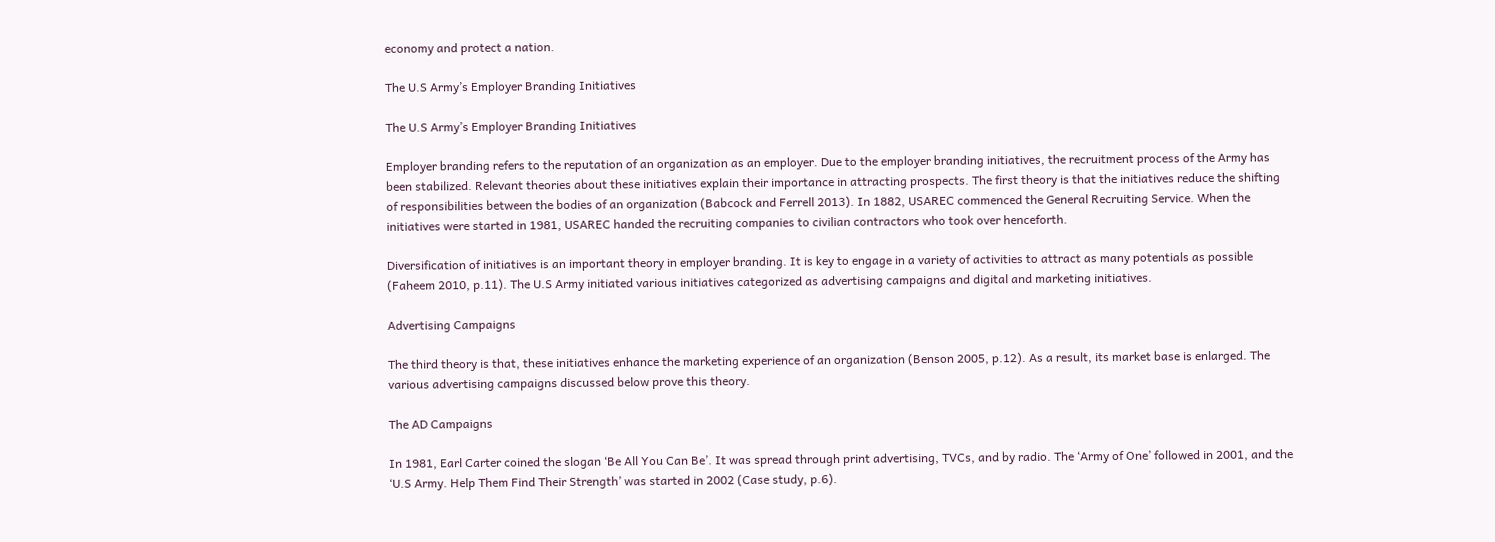economy and protect a nation.

The U.S Army’s Employer Branding Initiatives

The U.S Army’s Employer Branding Initiatives

Employer branding refers to the reputation of an organization as an employer. Due to the employer branding initiatives, the recruitment process of the Army has been stabilized. Relevant theories about these initiatives explain their importance in attracting prospects. The first theory is that the initiatives reduce the shifting of responsibilities between the bodies of an organization (Babcock and Ferrell 2013). In 1882, USAREC commenced the General Recruiting Service. When the initiatives were started in 1981, USAREC handed the recruiting companies to civilian contractors who took over henceforth.

Diversification of initiatives is an important theory in employer branding. It is key to engage in a variety of activities to attract as many potentials as possible (Faheem 2010, p.11). The U.S Army initiated various initiatives categorized as advertising campaigns and digital and marketing initiatives.

Advertising Campaigns

The third theory is that, these initiatives enhance the marketing experience of an organization (Benson 2005, p.12). As a result, its market base is enlarged. The various advertising campaigns discussed below prove this theory.

The AD Campaigns

In 1981, Earl Carter coined the slogan ‘Be All You Can Be’. It was spread through print advertising, TVCs, and by radio. The ‘Army of One’ followed in 2001, and the ‘U.S Army. Help Them Find Their Strength’ was started in 2002 (Case study, p.6).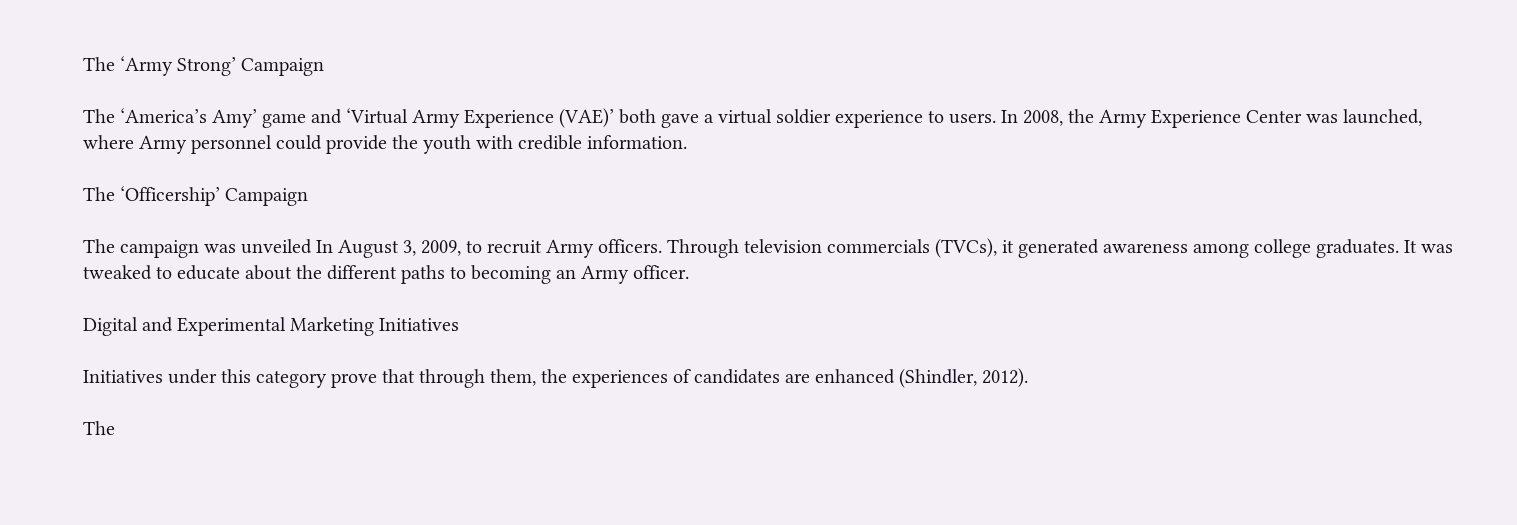The ‘Army Strong’ Campaign

The ‘America’s Amy’ game and ‘Virtual Army Experience (VAE)’ both gave a virtual soldier experience to users. In 2008, the Army Experience Center was launched, where Army personnel could provide the youth with credible information.

The ‘Officership’ Campaign

The campaign was unveiled In August 3, 2009, to recruit Army officers. Through television commercials (TVCs), it generated awareness among college graduates. It was tweaked to educate about the different paths to becoming an Army officer.

Digital and Experimental Marketing Initiatives

Initiatives under this category prove that through them, the experiences of candidates are enhanced (Shindler, 2012).

The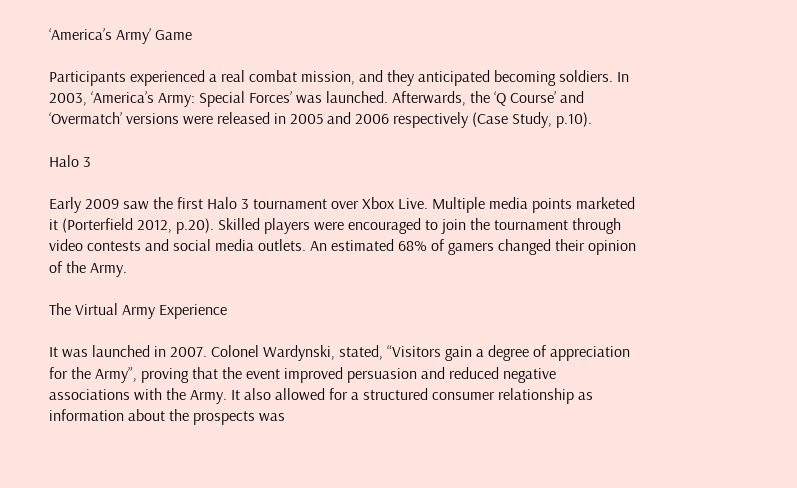‘America’s Army’ Game

Participants experienced a real combat mission, and they anticipated becoming soldiers. In 2003, ‘America’s Army: Special Forces’ was launched. Afterwards, the ‘Q Course’ and ‘Overmatch’ versions were released in 2005 and 2006 respectively (Case Study, p.10).

Halo 3

Early 2009 saw the first Halo 3 tournament over Xbox Live. Multiple media points marketed it (Porterfield 2012, p.20). Skilled players were encouraged to join the tournament through video contests and social media outlets. An estimated 68% of gamers changed their opinion of the Army.

The Virtual Army Experience

It was launched in 2007. Colonel Wardynski, stated, “Visitors gain a degree of appreciation for the Army”, proving that the event improved persuasion and reduced negative associations with the Army. It also allowed for a structured consumer relationship as information about the prospects was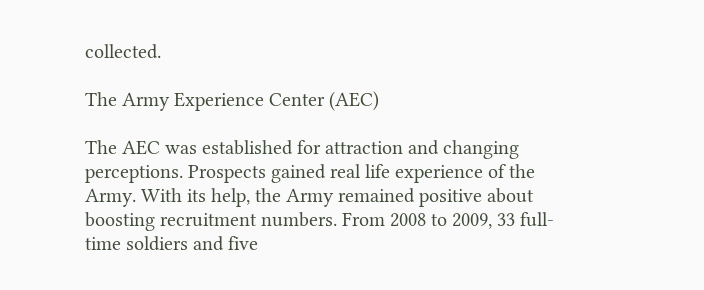collected.

The Army Experience Center (AEC)

The AEC was established for attraction and changing perceptions. Prospects gained real life experience of the Army. With its help, the Army remained positive about boosting recruitment numbers. From 2008 to 2009, 33 full-time soldiers and five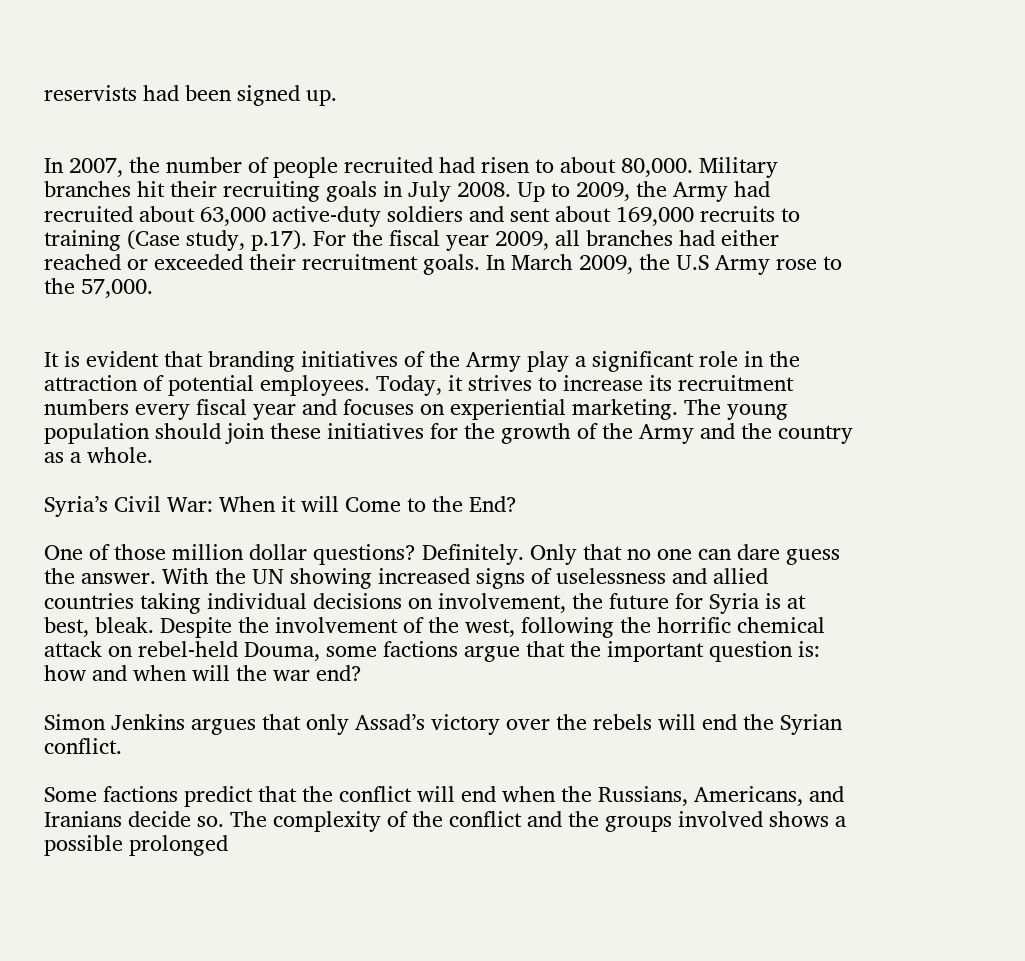reservists had been signed up.


In 2007, the number of people recruited had risen to about 80,000. Military branches hit their recruiting goals in July 2008. Up to 2009, the Army had recruited about 63,000 active-duty soldiers and sent about 169,000 recruits to training (Case study, p.17). For the fiscal year 2009, all branches had either reached or exceeded their recruitment goals. In March 2009, the U.S Army rose to the 57,000.


It is evident that branding initiatives of the Army play a significant role in the attraction of potential employees. Today, it strives to increase its recruitment numbers every fiscal year and focuses on experiential marketing. The young population should join these initiatives for the growth of the Army and the country as a whole.

Syria’s Civil War: When it will Come to the End?

One of those million dollar questions? Definitely. Only that no one can dare guess the answer. With the UN showing increased signs of uselessness and allied countries taking individual decisions on involvement, the future for Syria is at best, bleak. Despite the involvement of the west, following the horrific chemical attack on rebel-held Douma, some factions argue that the important question is: how and when will the war end?

Simon Jenkins argues that only Assad’s victory over the rebels will end the Syrian conflict.

Some factions predict that the conflict will end when the Russians, Americans, and Iranians decide so. The complexity of the conflict and the groups involved shows a possible prolonged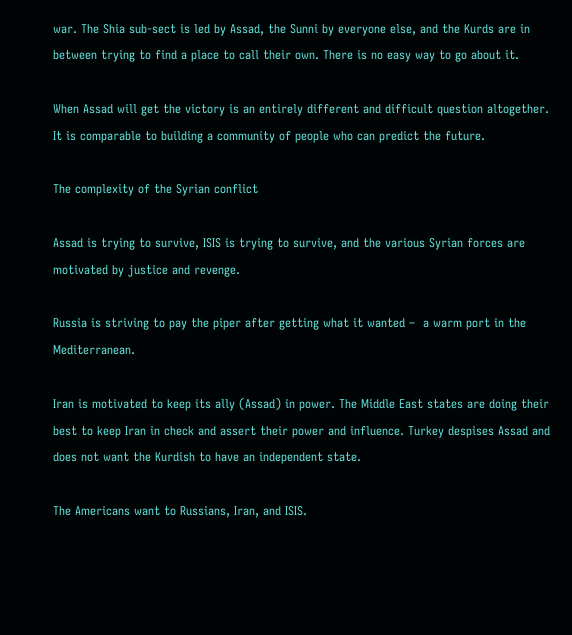war. The Shia sub-sect is led by Assad, the Sunni by everyone else, and the Kurds are in between trying to find a place to call their own. There is no easy way to go about it.

When Assad will get the victory is an entirely different and difficult question altogether. It is comparable to building a community of people who can predict the future.

The complexity of the Syrian conflict

Assad is trying to survive, ISIS is trying to survive, and the various Syrian forces are motivated by justice and revenge.

Russia is striving to pay the piper after getting what it wanted –  a warm port in the Mediterranean.

Iran is motivated to keep its ally (Assad) in power. The Middle East states are doing their best to keep Iran in check and assert their power and influence. Turkey despises Assad and does not want the Kurdish to have an independent state.

The Americans want to Russians, Iran, and ISIS.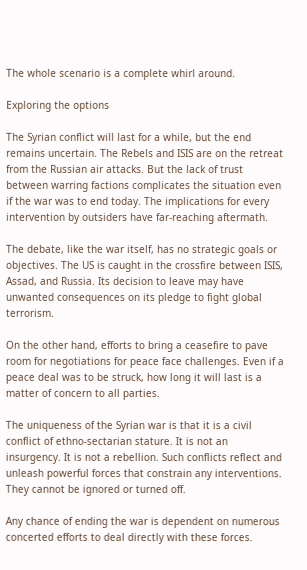The whole scenario is a complete whirl around.

Exploring the options

The Syrian conflict will last for a while, but the end remains uncertain. The Rebels and ISIS are on the retreat from the Russian air attacks. But the lack of trust between warring factions complicates the situation even if the war was to end today. The implications for every intervention by outsiders have far-reaching aftermath.

The debate, like the war itself, has no strategic goals or objectives. The US is caught in the crossfire between ISIS, Assad, and Russia. Its decision to leave may have unwanted consequences on its pledge to fight global terrorism.

On the other hand, efforts to bring a ceasefire to pave room for negotiations for peace face challenges. Even if a peace deal was to be struck, how long it will last is a matter of concern to all parties.

The uniqueness of the Syrian war is that it is a civil conflict of ethno-sectarian stature. It is not an insurgency. It is not a rebellion. Such conflicts reflect and unleash powerful forces that constrain any interventions. They cannot be ignored or turned off.

Any chance of ending the war is dependent on numerous concerted efforts to deal directly with these forces.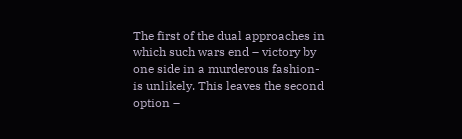The first of the dual approaches in which such wars end – victory by one side in a murderous fashion-  is unlikely. This leaves the second option –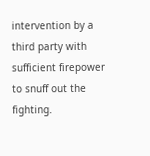intervention by a third party with sufficient firepower to snuff out the fighting.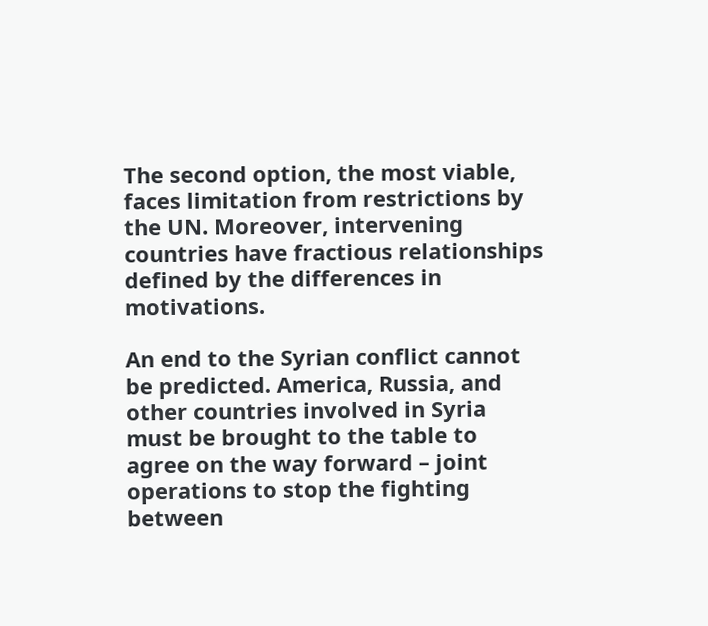The second option, the most viable, faces limitation from restrictions by the UN. Moreover, intervening countries have fractious relationships defined by the differences in motivations.

An end to the Syrian conflict cannot be predicted. America, Russia, and other countries involved in Syria must be brought to the table to agree on the way forward – joint operations to stop the fighting between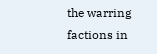the warring factions in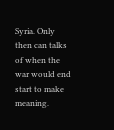Syria. Only then can talks of when the war would end start to make meaning.